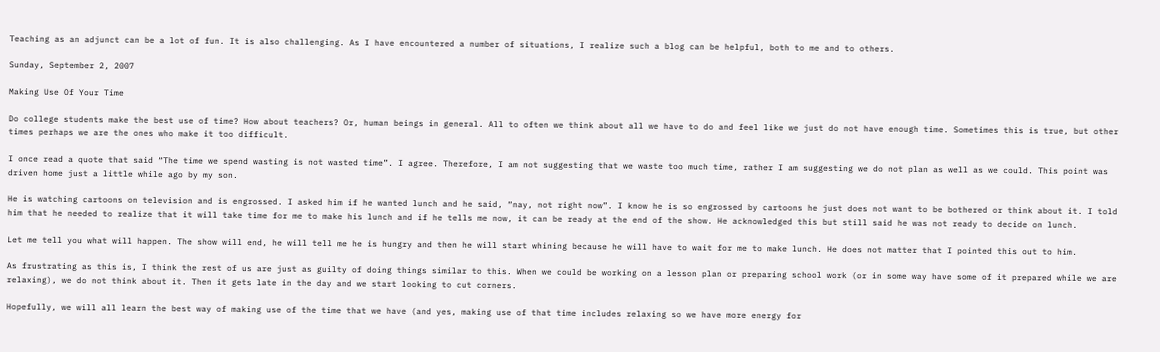Teaching as an adjunct can be a lot of fun. It is also challenging. As I have encountered a number of situations, I realize such a blog can be helpful, both to me and to others.

Sunday, September 2, 2007

Making Use Of Your Time

Do college students make the best use of time? How about teachers? Or, human beings in general. All to often we think about all we have to do and feel like we just do not have enough time. Sometimes this is true, but other times perhaps we are the ones who make it too difficult.

I once read a quote that said “The time we spend wasting is not wasted time”. I agree. Therefore, I am not suggesting that we waste too much time, rather I am suggesting we do not plan as well as we could. This point was driven home just a little while ago by my son.

He is watching cartoons on television and is engrossed. I asked him if he wanted lunch and he said, “nay, not right now”. I know he is so engrossed by cartoons he just does not want to be bothered or think about it. I told him that he needed to realize that it will take time for me to make his lunch and if he tells me now, it can be ready at the end of the show. He acknowledged this but still said he was not ready to decide on lunch.

Let me tell you what will happen. The show will end, he will tell me he is hungry and then he will start whining because he will have to wait for me to make lunch. He does not matter that I pointed this out to him.

As frustrating as this is, I think the rest of us are just as guilty of doing things similar to this. When we could be working on a lesson plan or preparing school work (or in some way have some of it prepared while we are relaxing), we do not think about it. Then it gets late in the day and we start looking to cut corners.

Hopefully, we will all learn the best way of making use of the time that we have (and yes, making use of that time includes relaxing so we have more energy for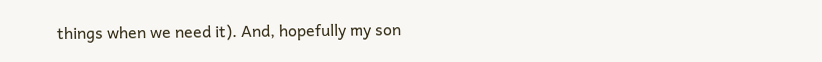things when we need it). And, hopefully my son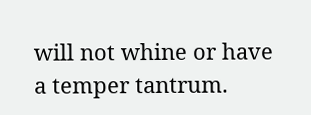will not whine or have a temper tantrum.